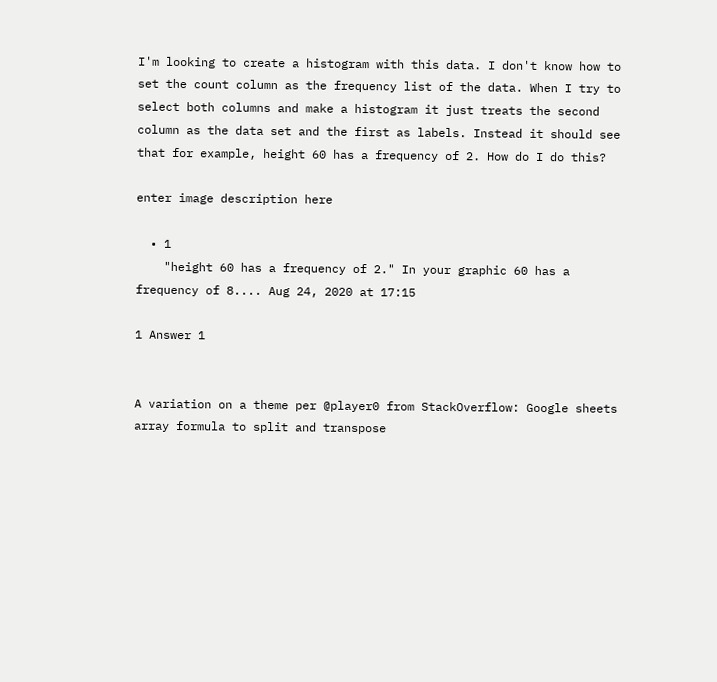I'm looking to create a histogram with this data. I don't know how to set the count column as the frequency list of the data. When I try to select both columns and make a histogram it just treats the second column as the data set and the first as labels. Instead it should see that for example, height 60 has a frequency of 2. How do I do this?

enter image description here

  • 1
    "height 60 has a frequency of 2." In your graphic 60 has a frequency of 8.... Aug 24, 2020 at 17:15

1 Answer 1


A variation on a theme per @player0 from StackOverflow: Google sheets array formula to split and transpose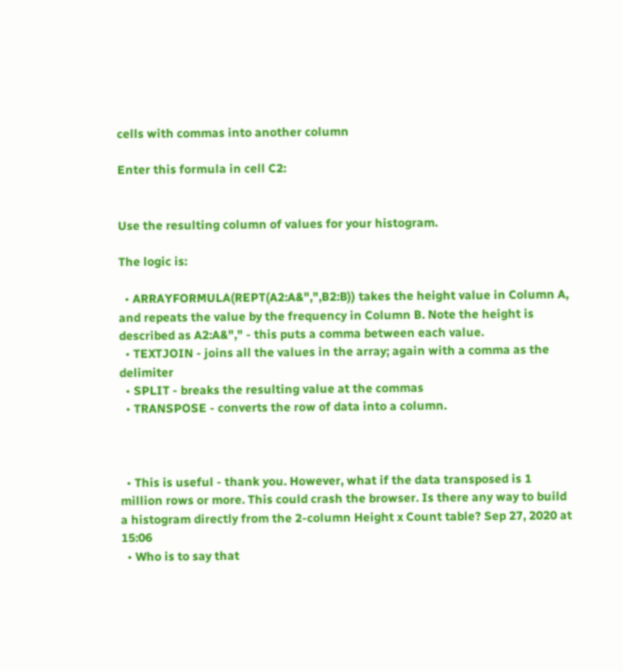cells with commas into another column

Enter this formula in cell C2:


Use the resulting column of values for your histogram.

The logic is:

  • ARRAYFORMULA(REPT(A2:A&",",B2:B)) takes the height value in Column A, and repeats the value by the frequency in Column B. Note the height is described as A2:A&"," - this puts a comma between each value.
  • TEXTJOIN - joins all the values in the array; again with a comma as the delimiter
  • SPLIT - breaks the resulting value at the commas
  • TRANSPOSE - converts the row of data into a column.



  • This is useful - thank you. However, what if the data transposed is 1 million rows or more. This could crash the browser. Is there any way to build a histogram directly from the 2-column Height x Count table? Sep 27, 2020 at 15:06
  • Who is to say that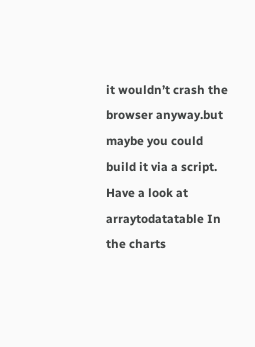it wouldn’t crash the browser anyway.but maybe you could build it via a script. Have a look at arraytodatatable In the charts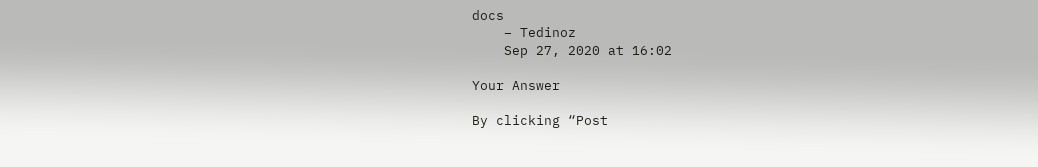docs
    – Tedinoz
    Sep 27, 2020 at 16:02

Your Answer

By clicking “Post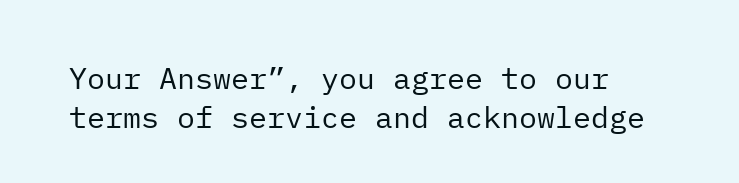Your Answer”, you agree to our terms of service and acknowledge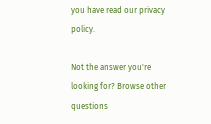you have read our privacy policy.

Not the answer you're looking for? Browse other questions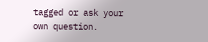tagged or ask your own question.